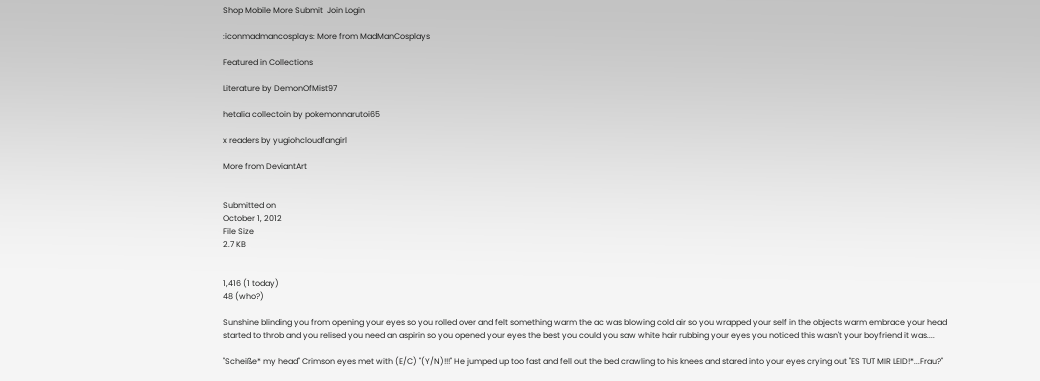Shop Mobile More Submit  Join Login

:iconmadmancosplays: More from MadManCosplays

Featured in Collections

Literature by DemonOfMist97

hetalia collectoin by pokemonnarutoi65

x readers by yugiohcloudfangirl

More from DeviantArt


Submitted on
October 1, 2012
File Size
2.7 KB


1,416 (1 today)
48 (who?)

Sunshine blinding you from opening your eyes so you rolled over and felt something warm the ac was blowing cold air so you wrapped your self in the objects warm embrace your head started to throb and you relised you need an aspirin so you opened your eyes the best you could you saw white hair rubbing your eyes you noticed this wasn't your boyfriend it was....

"Scheiße* my head" Crimson eyes met with (E/C) "(Y/N)!!!" He jumped up too fast and fell out the bed crawling to his knees and stared into your eyes crying out "ES TUT MIR LEID!*...Frau?"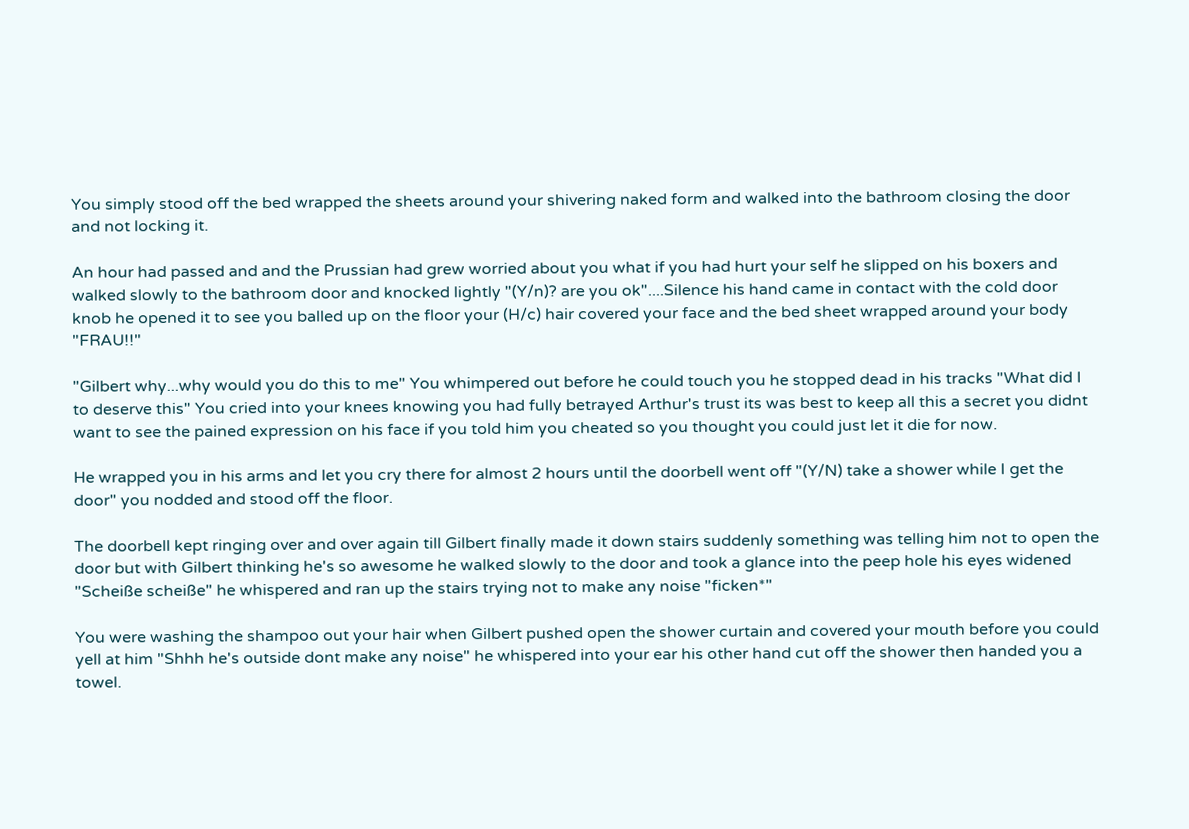You simply stood off the bed wrapped the sheets around your shivering naked form and walked into the bathroom closing the door and not locking it.

An hour had passed and and the Prussian had grew worried about you what if you had hurt your self he slipped on his boxers and walked slowly to the bathroom door and knocked lightly "(Y/n)? are you ok"....Silence his hand came in contact with the cold door knob he opened it to see you balled up on the floor your (H/c) hair covered your face and the bed sheet wrapped around your body "FRAU!!"

"Gilbert why...why would you do this to me" You whimpered out before he could touch you he stopped dead in his tracks "What did I to deserve this" You cried into your knees knowing you had fully betrayed Arthur's trust its was best to keep all this a secret you didnt want to see the pained expression on his face if you told him you cheated so you thought you could just let it die for now.

He wrapped you in his arms and let you cry there for almost 2 hours until the doorbell went off "(Y/N) take a shower while I get the door" you nodded and stood off the floor.

The doorbell kept ringing over and over again till Gilbert finally made it down stairs suddenly something was telling him not to open the door but with Gilbert thinking he's so awesome he walked slowly to the door and took a glance into the peep hole his eyes widened "Scheiße scheiße" he whispered and ran up the stairs trying not to make any noise "ficken*"

You were washing the shampoo out your hair when Gilbert pushed open the shower curtain and covered your mouth before you could yell at him "Shhh he's outside dont make any noise" he whispered into your ear his other hand cut off the shower then handed you a towel.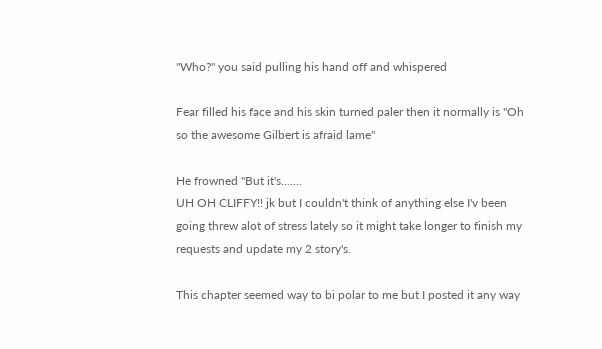"Who?" you said pulling his hand off and whispered

Fear filled his face and his skin turned paler then it normally is "Oh so the awesome Gilbert is afraid lame"

He frowned "But it's.......
UH OH CLIFFY!! jk but I couldn't think of anything else I'v been going threw alot of stress lately so it might take longer to finish my requests and update my 2 story's.

This chapter seemed way to bi polar to me but I posted it any way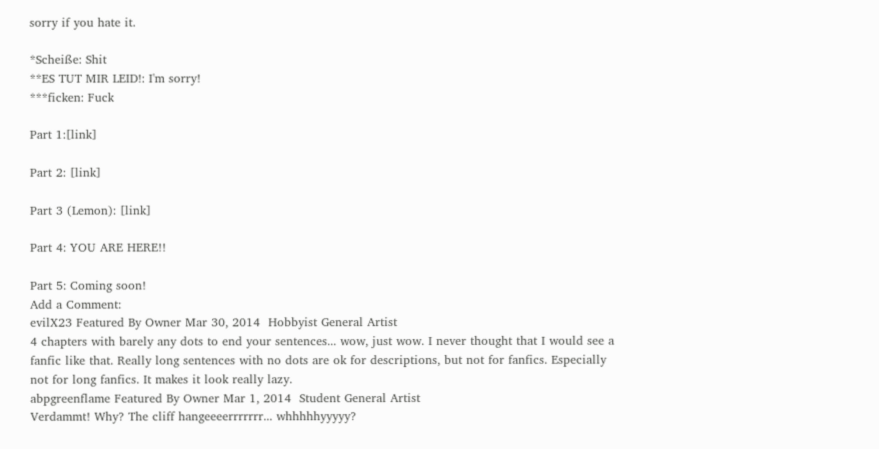sorry if you hate it.

*Scheiße: Shit
**ES TUT MIR LEID!: I'm sorry!
***ficken: Fuck

Part 1:[link]

Part 2: [link]

Part 3 (Lemon): [link]

Part 4: YOU ARE HERE!!

Part 5: Coming soon!
Add a Comment:
evilX23 Featured By Owner Mar 30, 2014  Hobbyist General Artist
4 chapters with barely any dots to end your sentences... wow, just wow. I never thought that I would see a fanfic like that. Really long sentences with no dots are ok for descriptions, but not for fanfics. Especially not for long fanfics. It makes it look really lazy.
abpgreenflame Featured By Owner Mar 1, 2014  Student General Artist
Verdammt! Why? The cliff hangeeeerrrrrrr... whhhhhyyyyy?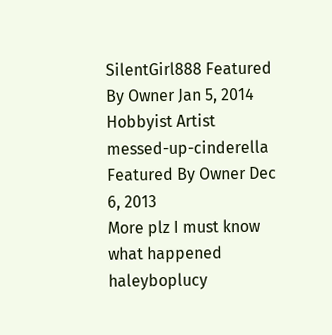SilentGirl888 Featured By Owner Jan 5, 2014  Hobbyist Artist
messed-up-cinderella Featured By Owner Dec 6, 2013
More plz I must know what happened
haleyboplucy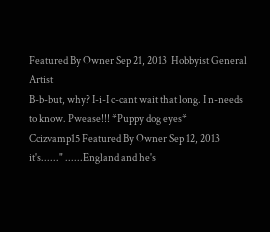Featured By Owner Sep 21, 2013  Hobbyist General Artist
B-b-but, why? I-i-I c-cant wait that long. I n-needs to know. Pwease!!! *Puppy dog eyes*
Ccizvamp15 Featured By Owner Sep 12, 2013
it's......" ......England and he's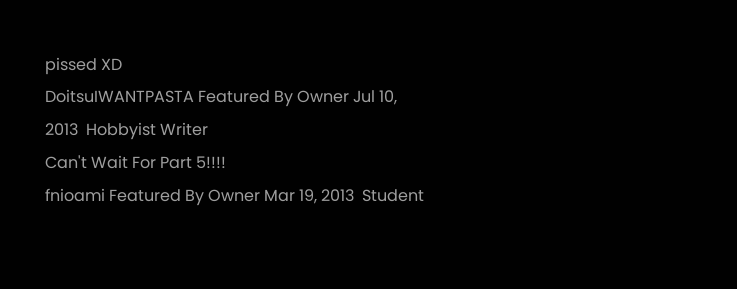pissed XD
DoitsuIWANTPASTA Featured By Owner Jul 10, 2013  Hobbyist Writer
Can't Wait For Part 5!!!!
fnioami Featured By Owner Mar 19, 2013  Student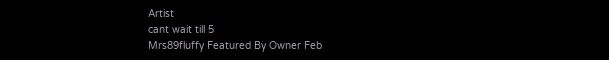Artist
cant wait till 5
Mrs89fluffy Featured By Owner Feb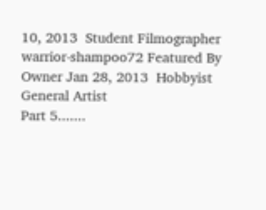10, 2013  Student Filmographer
warrior-shampoo72 Featured By Owner Jan 28, 2013  Hobbyist General Artist
Part 5.......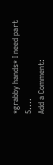*grabby hands* I need part 5....
Add a Comment: